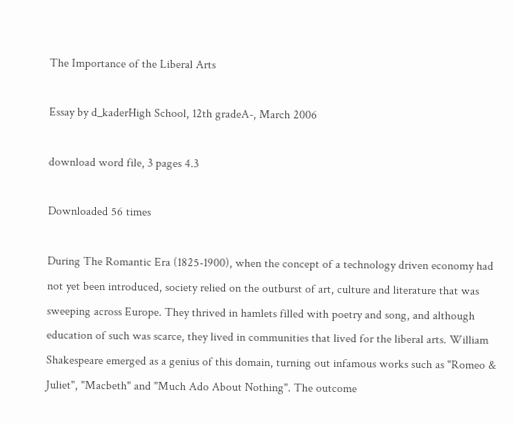The Importance of the Liberal Arts

Essay by d_kaderHigh School, 12th gradeA-, March 2006

download word file, 3 pages 4.3

Downloaded 56 times

During The Romantic Era (1825-1900), when the concept of a technology driven economy had not yet been introduced, society relied on the outburst of art, culture and literature that was sweeping across Europe. They thrived in hamlets filled with poetry and song, and although education of such was scarce, they lived in communities that lived for the liberal arts. William Shakespeare emerged as a genius of this domain, turning out infamous works such as "Romeo & Juliet", "Macbeth" and "Much Ado About Nothing". The outcome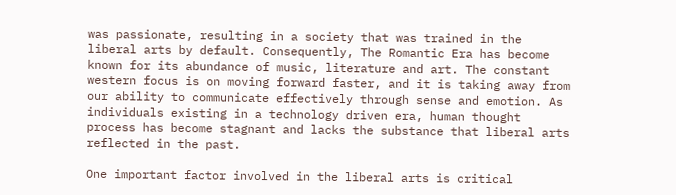was passionate, resulting in a society that was trained in the liberal arts by default. Consequently, The Romantic Era has become known for its abundance of music, literature and art. The constant western focus is on moving forward faster, and it is taking away from our ability to communicate effectively through sense and emotion. As individuals existing in a technology driven era, human thought process has become stagnant and lacks the substance that liberal arts reflected in the past.

One important factor involved in the liberal arts is critical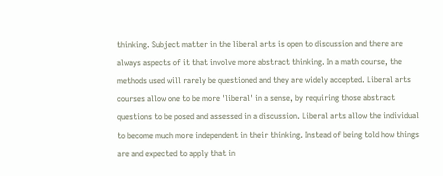thinking. Subject matter in the liberal arts is open to discussion and there are always aspects of it that involve more abstract thinking. In a math course, the methods used will rarely be questioned and they are widely accepted. Liberal arts courses allow one to be more 'liberal' in a sense, by requiring those abstract questions to be posed and assessed in a discussion. Liberal arts allow the individual to become much more independent in their thinking. Instead of being told how things are and expected to apply that in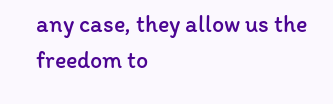any case, they allow us the freedom to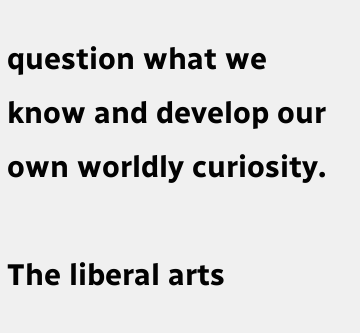question what we know and develop our own worldly curiosity.

The liberal arts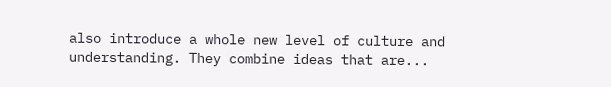also introduce a whole new level of culture and understanding. They combine ideas that are...